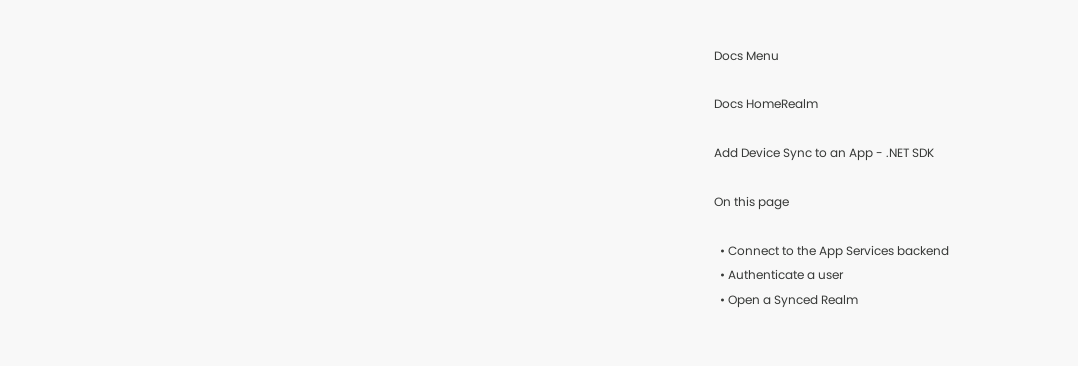Docs Menu

Docs HomeRealm

Add Device Sync to an App - .NET SDK

On this page

  • Connect to the App Services backend
  • Authenticate a user
  • Open a Synced Realm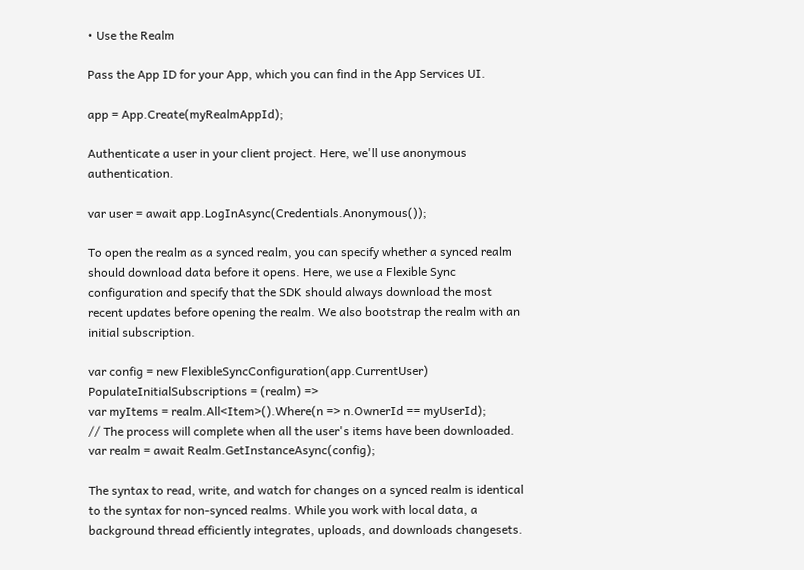• Use the Realm

Pass the App ID for your App, which you can find in the App Services UI.

app = App.Create(myRealmAppId);

Authenticate a user in your client project. Here, we'll use anonymous authentication.

var user = await app.LogInAsync(Credentials.Anonymous());

To open the realm as a synced realm, you can specify whether a synced realm should download data before it opens. Here, we use a Flexible Sync configuration and specify that the SDK should always download the most recent updates before opening the realm. We also bootstrap the realm with an initial subscription.

var config = new FlexibleSyncConfiguration(app.CurrentUser)
PopulateInitialSubscriptions = (realm) =>
var myItems = realm.All<Item>().Where(n => n.OwnerId == myUserId);
// The process will complete when all the user's items have been downloaded.
var realm = await Realm.GetInstanceAsync(config);

The syntax to read, write, and watch for changes on a synced realm is identical to the syntax for non-synced realms. While you work with local data, a background thread efficiently integrates, uploads, and downloads changesets.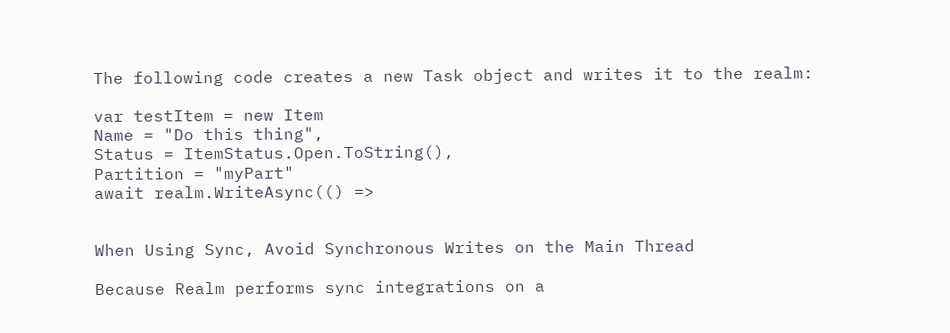The following code creates a new Task object and writes it to the realm:

var testItem = new Item
Name = "Do this thing",
Status = ItemStatus.Open.ToString(),
Partition = "myPart"
await realm.WriteAsync(() =>


When Using Sync, Avoid Synchronous Writes on the Main Thread

Because Realm performs sync integrations on a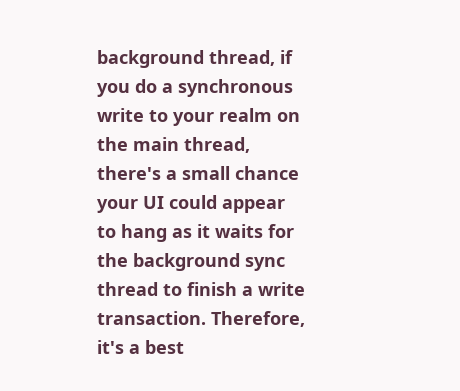background thread, if you do a synchronous write to your realm on the main thread, there's a small chance your UI could appear to hang as it waits for the background sync thread to finish a write transaction. Therefore, it's a best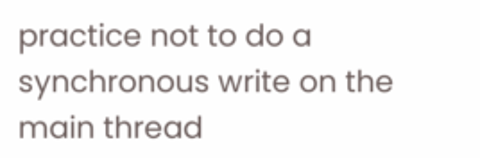practice not to do a synchronous write on the main thread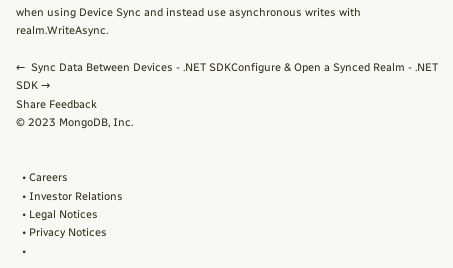when using Device Sync and instead use asynchronous writes with realm.WriteAsync.

←  Sync Data Between Devices - .NET SDKConfigure & Open a Synced Realm - .NET SDK →
Share Feedback
© 2023 MongoDB, Inc.


  • Careers
  • Investor Relations
  • Legal Notices
  • Privacy Notices
  •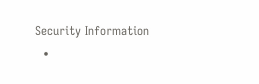Security Information
  •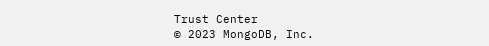Trust Center
© 2023 MongoDB, Inc.